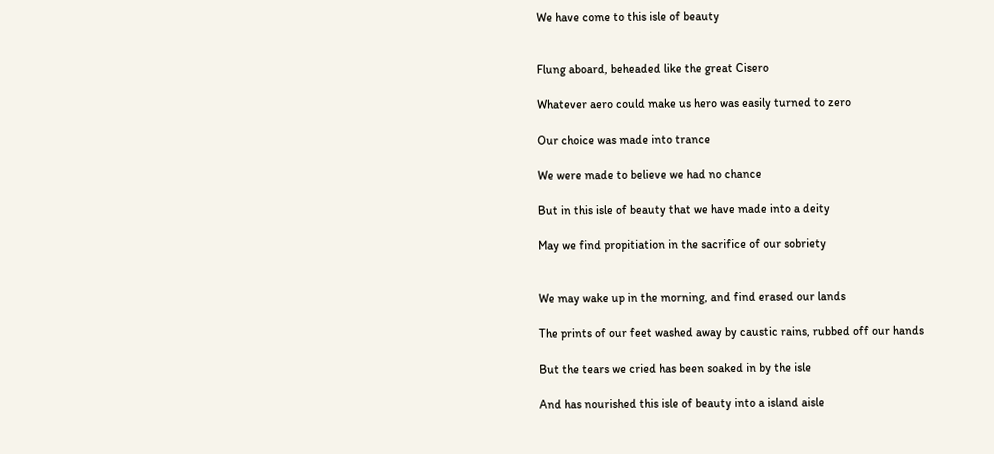We have come to this isle of beauty


Flung aboard, beheaded like the great Cisero

Whatever aero could make us hero was easily turned to zero

Our choice was made into trance

We were made to believe we had no chance

But in this isle of beauty that we have made into a deity

May we find propitiation in the sacrifice of our sobriety


We may wake up in the morning, and find erased our lands

The prints of our feet washed away by caustic rains, rubbed off our hands

But the tears we cried has been soaked in by the isle

And has nourished this isle of beauty into a island aisle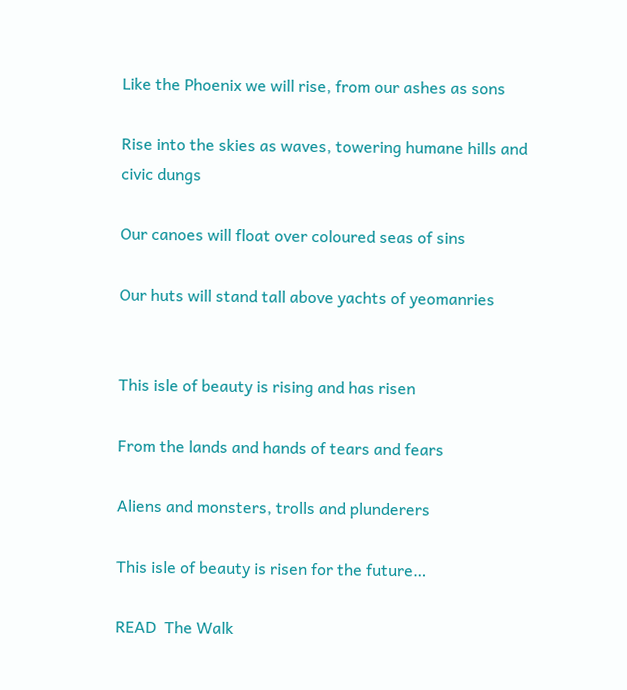Like the Phoenix we will rise, from our ashes as sons

Rise into the skies as waves, towering humane hills and civic dungs

Our canoes will float over coloured seas of sins

Our huts will stand tall above yachts of yeomanries


This isle of beauty is rising and has risen

From the lands and hands of tears and fears

Aliens and monsters, trolls and plunderers

This isle of beauty is risen for the future…

READ  The Walk